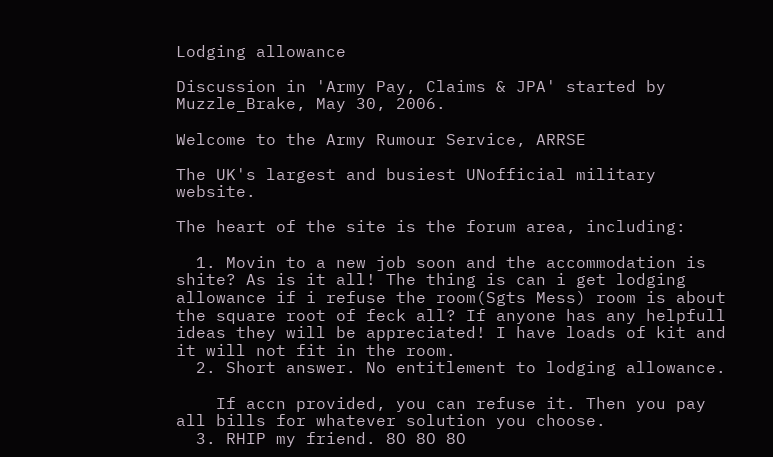Lodging allowance

Discussion in 'Army Pay, Claims & JPA' started by Muzzle_Brake, May 30, 2006.

Welcome to the Army Rumour Service, ARRSE

The UK's largest and busiest UNofficial military website.

The heart of the site is the forum area, including:

  1. Movin to a new job soon and the accommodation is shite? As is it all! The thing is can i get lodging allowance if i refuse the room(Sgts Mess) room is about the square root of feck all? If anyone has any helpfull ideas they will be appreciated! I have loads of kit and it will not fit in the room.
  2. Short answer. No entitlement to lodging allowance.

    If accn provided, you can refuse it. Then you pay all bills for whatever solution you choose.
  3. RHIP my friend. 8O 8O 8O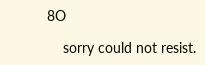8O

    sorry could not resist.